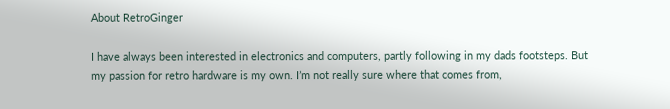About RetroGinger

I have always been interested in electronics and computers, partly following in my dads footsteps. But my passion for retro hardware is my own. I’m not really sure where that comes from,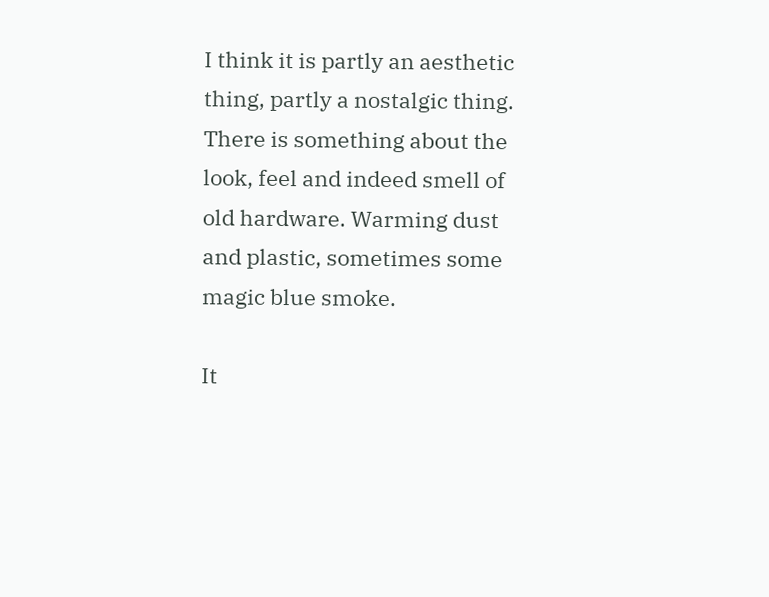I think it is partly an aesthetic thing, partly a nostalgic thing. There is something about the look, feel and indeed smell of old hardware. Warming dust and plastic, sometimes some magic blue smoke.

It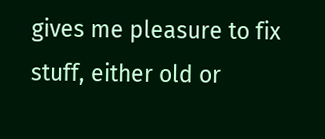gives me pleasure to fix stuff, either old or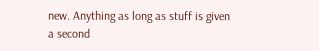new. Anything as long as stuff is given a second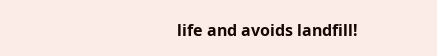life and avoids landfill!